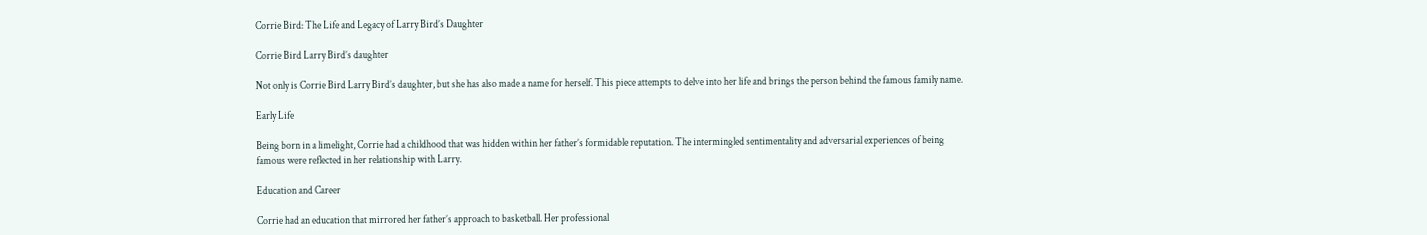Corrie Bird: The Life and Legacy of Larry Bird’s Daughter

Corrie Bird Larry Bird’s daughter

Not only is Corrie Bird Larry Bird’s daughter, but she has also made a name for herself. This piece attempts to delve into her life and brings the person behind the famous family name.

Early Life

Being born in a limelight, Corrie had a childhood that was hidden within her father’s formidable reputation. The intermingled sentimentality and adversarial experiences of being famous were reflected in her relationship with Larry.

Education and Career

Corrie had an education that mirrored her father’s approach to basketball. Her professional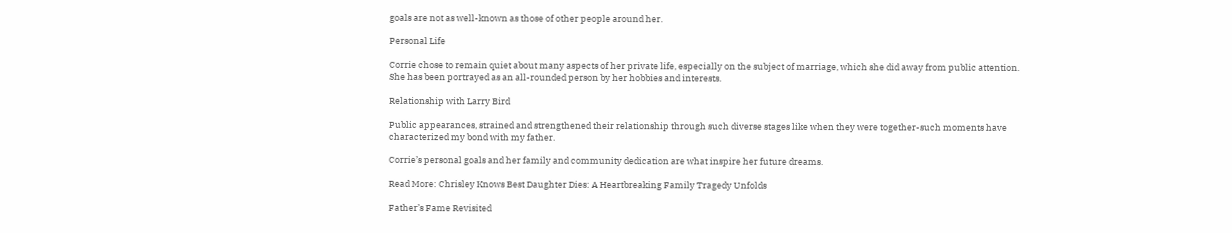goals are not as well-known as those of other people around her.

Personal Life

Corrie chose to remain quiet about many aspects of her private life, especially on the subject of marriage, which she did away from public attention. She has been portrayed as an all-rounded person by her hobbies and interests.

Relationship with Larry Bird

Public appearances, strained and strengthened their relationship through such diverse stages like when they were together-such moments have characterized my bond with my father.

Corrie’s personal goals and her family and community dedication are what inspire her future dreams.

Read More: Chrisley Knows Best Daughter Dies: A Heartbreaking Family Tragedy Unfolds

Father’s Fame Revisited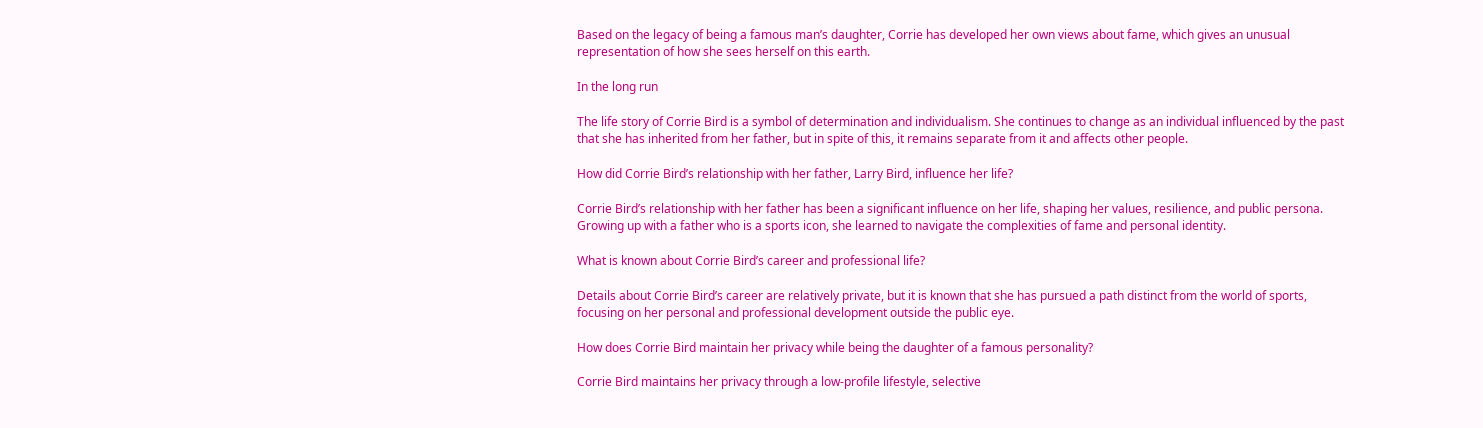Based on the legacy of being a famous man’s daughter, Corrie has developed her own views about fame, which gives an unusual representation of how she sees herself on this earth.

In the long run

The life story of Corrie Bird is a symbol of determination and individualism. She continues to change as an individual influenced by the past that she has inherited from her father, but in spite of this, it remains separate from it and affects other people.

How did Corrie Bird’s relationship with her father, Larry Bird, influence her life?

Corrie Bird’s relationship with her father has been a significant influence on her life, shaping her values, resilience, and public persona. Growing up with a father who is a sports icon, she learned to navigate the complexities of fame and personal identity.

What is known about Corrie Bird’s career and professional life?

Details about Corrie Bird’s career are relatively private, but it is known that she has pursued a path distinct from the world of sports, focusing on her personal and professional development outside the public eye.

How does Corrie Bird maintain her privacy while being the daughter of a famous personality?

Corrie Bird maintains her privacy through a low-profile lifestyle, selective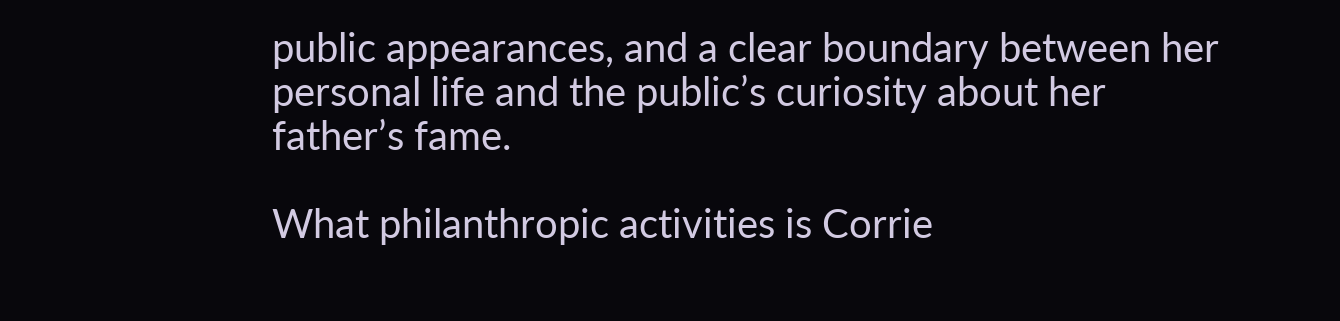public appearances, and a clear boundary between her personal life and the public’s curiosity about her father’s fame.

What philanthropic activities is Corrie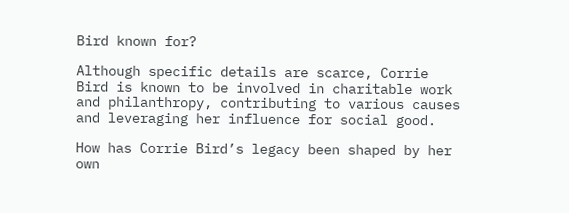Bird known for?

Although specific details are scarce, Corrie Bird is known to be involved in charitable work and philanthropy, contributing to various causes and leveraging her influence for social good.

How has Corrie Bird’s legacy been shaped by her own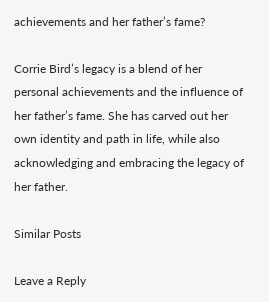achievements and her father’s fame?

Corrie Bird’s legacy is a blend of her personal achievements and the influence of her father’s fame. She has carved out her own identity and path in life, while also acknowledging and embracing the legacy of her father.

Similar Posts

Leave a Reply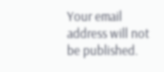Your email address will not be published.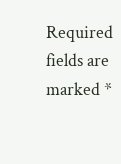Required fields are marked *